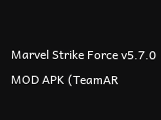Marvel Strike Force v5.7.0 MOD APK (TeamAR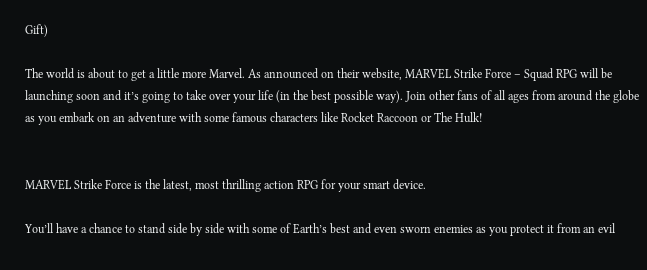Gift)

The world is about to get a little more Marvel. As announced on their website, MARVEL Strike Force – Squad RPG will be launching soon and it’s going to take over your life (in the best possible way). Join other fans of all ages from around the globe as you embark on an adventure with some famous characters like Rocket Raccoon or The Hulk!


MARVEL Strike Force is the latest, most thrilling action RPG for your smart device.

You’ll have a chance to stand side by side with some of Earth’s best and even sworn enemies as you protect it from an evil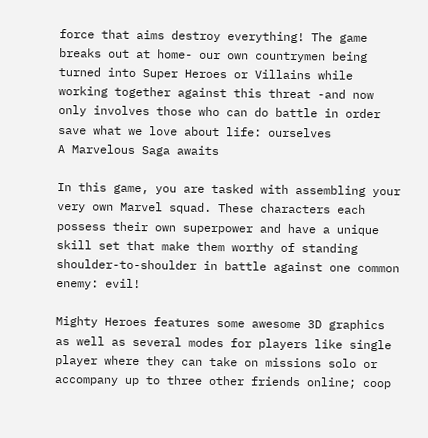force that aims destroy everything! The game breaks out at home- our own countrymen being turned into Super Heroes or Villains while working together against this threat -and now only involves those who can do battle in order save what we love about life: ourselves
A Marvelous Saga awaits

In this game, you are tasked with assembling your very own Marvel squad. These characters each possess their own superpower and have a unique skill set that make them worthy of standing shoulder-to-shoulder in battle against one common enemy: evil!

Mighty Heroes features some awesome 3D graphics as well as several modes for players like single player where they can take on missions solo or accompany up to three other friends online; coop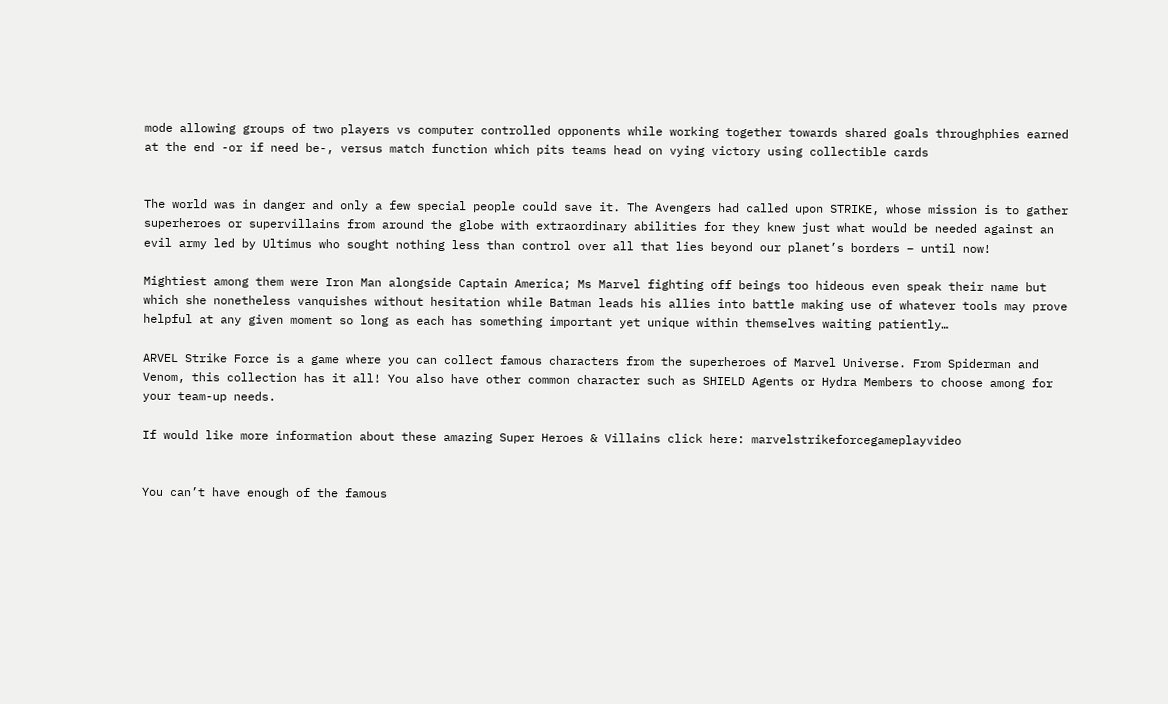mode allowing groups of two players vs computer controlled opponents while working together towards shared goals throughphies earned at the end -or if need be-, versus match function which pits teams head on vying victory using collectible cards


The world was in danger and only a few special people could save it. The Avengers had called upon STRIKE, whose mission is to gather superheroes or supervillains from around the globe with extraordinary abilities for they knew just what would be needed against an evil army led by Ultimus who sought nothing less than control over all that lies beyond our planet’s borders – until now!

Mightiest among them were Iron Man alongside Captain America; Ms Marvel fighting off beings too hideous even speak their name but which she nonetheless vanquishes without hesitation while Batman leads his allies into battle making use of whatever tools may prove helpful at any given moment so long as each has something important yet unique within themselves waiting patiently…

ARVEL Strike Force is a game where you can collect famous characters from the superheroes of Marvel Universe. From Spiderman and Venom, this collection has it all! You also have other common character such as SHIELD Agents or Hydra Members to choose among for your team-up needs.

If would like more information about these amazing Super Heroes & Villains click here: marvelstrikeforcegameplayvideo


You can’t have enough of the famous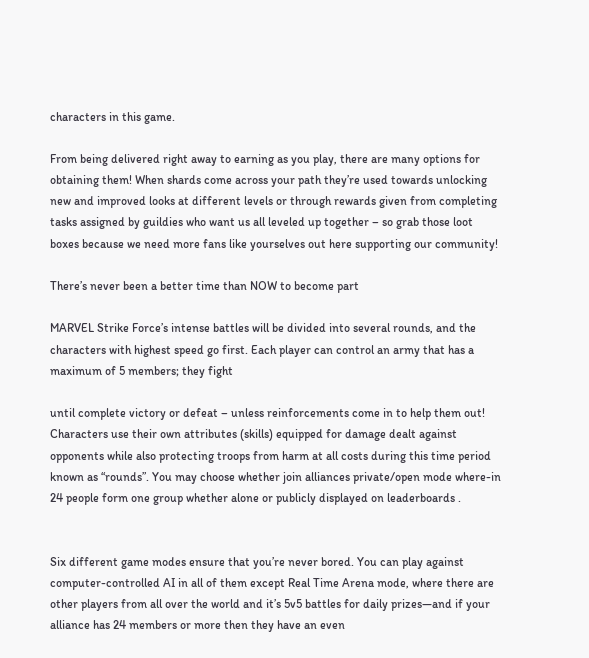characters in this game.

From being delivered right away to earning as you play, there are many options for obtaining them! When shards come across your path they’re used towards unlocking new and improved looks at different levels or through rewards given from completing tasks assigned by guildies who want us all leveled up together – so grab those loot boxes because we need more fans like yourselves out here supporting our community!

There’s never been a better time than NOW to become part

MARVEL Strike Force’s intense battles will be divided into several rounds, and the characters with highest speed go first. Each player can control an army that has a maximum of 5 members; they fight

until complete victory or defeat – unless reinforcements come in to help them out! Characters use their own attributes (skills) equipped for damage dealt against opponents while also protecting troops from harm at all costs during this time period known as “rounds”. You may choose whether join alliances private/open mode where-in 24 people form one group whether alone or publicly displayed on leaderboards .


Six different game modes ensure that you’re never bored. You can play against computer-controlled AI in all of them except Real Time Arena mode, where there are other players from all over the world and it’s 5v5 battles for daily prizes—and if your alliance has 24 members or more then they have an even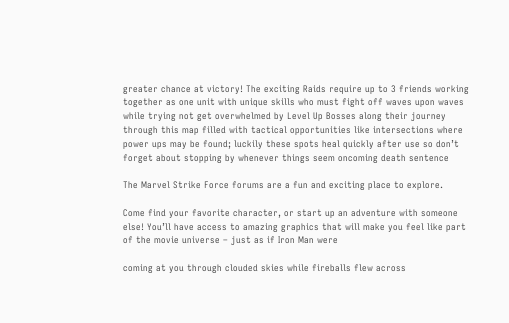greater chance at victory! The exciting Raids require up to 3 friends working together as one unit with unique skills who must fight off waves upon waves while trying not get overwhelmed by Level Up Bosses along their journey through this map filled with tactical opportunities like intersections where power ups may be found; luckily these spots heal quickly after use so don’t forget about stopping by whenever things seem oncoming death sentence

The Marvel Strike Force forums are a fun and exciting place to explore.

Come find your favorite character, or start up an adventure with someone else! You’ll have access to amazing graphics that will make you feel like part of the movie universe – just as if Iron Man were

coming at you through clouded skies while fireballs flew across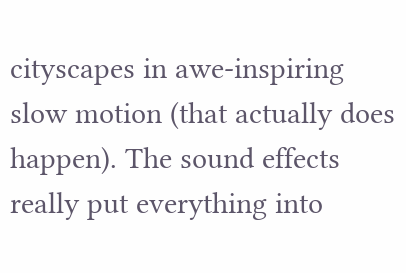cityscapes in awe-inspiring slow motion (that actually does happen). The sound effects really put everything into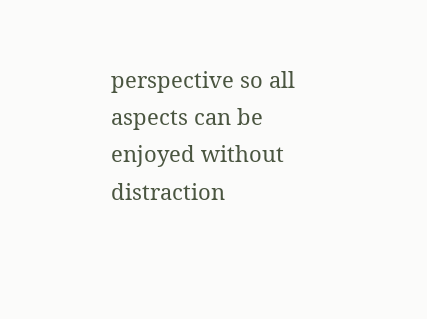perspective so all aspects can be enjoyed without distraction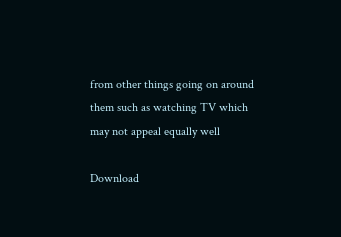from other things going on around them such as watching TV which may not appeal equally well

Download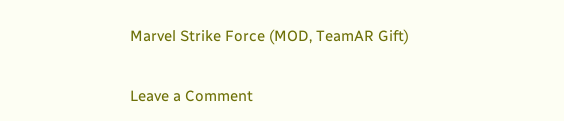Marvel Strike Force (MOD, TeamAR Gift)

Leave a Comment